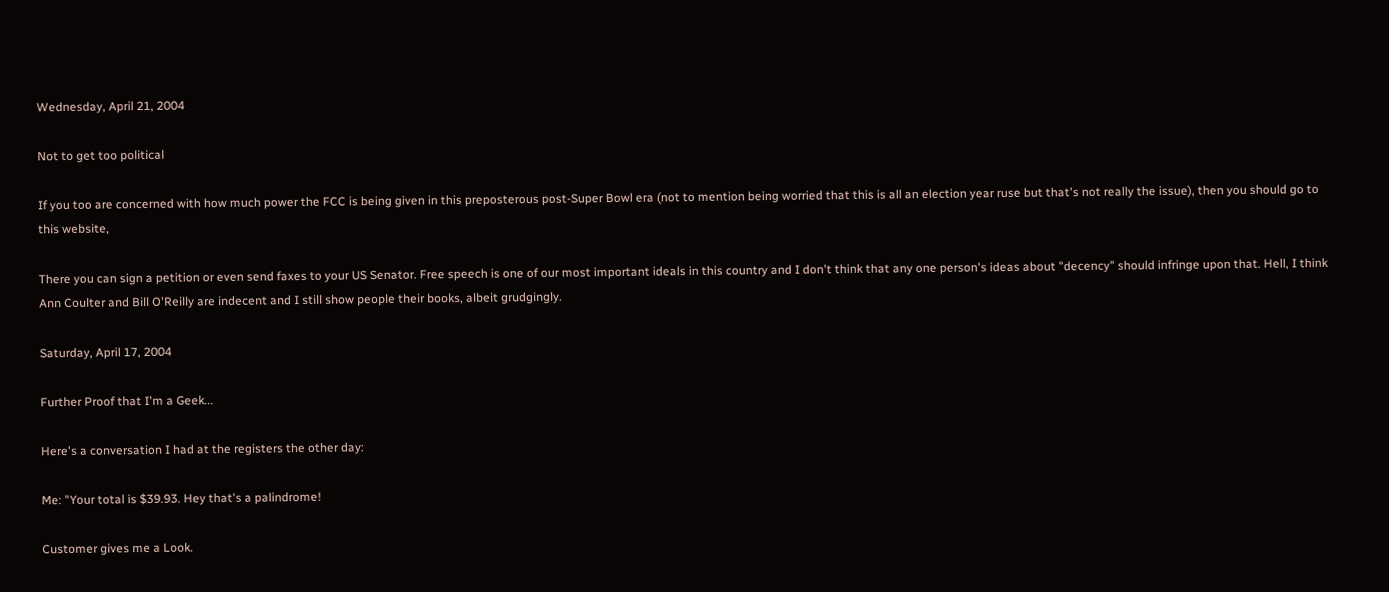Wednesday, April 21, 2004

Not to get too political

If you too are concerned with how much power the FCC is being given in this preposterous post-Super Bowl era (not to mention being worried that this is all an election year ruse but that's not really the issue), then you should go to this website,

There you can sign a petition or even send faxes to your US Senator. Free speech is one of our most important ideals in this country and I don't think that any one person's ideas about "decency" should infringe upon that. Hell, I think Ann Coulter and Bill O'Reilly are indecent and I still show people their books, albeit grudgingly.

Saturday, April 17, 2004

Further Proof that I'm a Geek...

Here's a conversation I had at the registers the other day:

Me: "Your total is $39.93. Hey that's a palindrome!

Customer gives me a Look.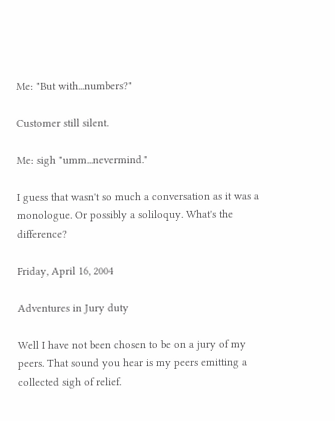Me: "But with...numbers?"

Customer still silent.

Me: sigh "umm...nevermind."

I guess that wasn't so much a conversation as it was a monologue. Or possibly a soliloquy. What's the difference?

Friday, April 16, 2004

Adventures in Jury duty

Well I have not been chosen to be on a jury of my peers. That sound you hear is my peers emitting a collected sigh of relief.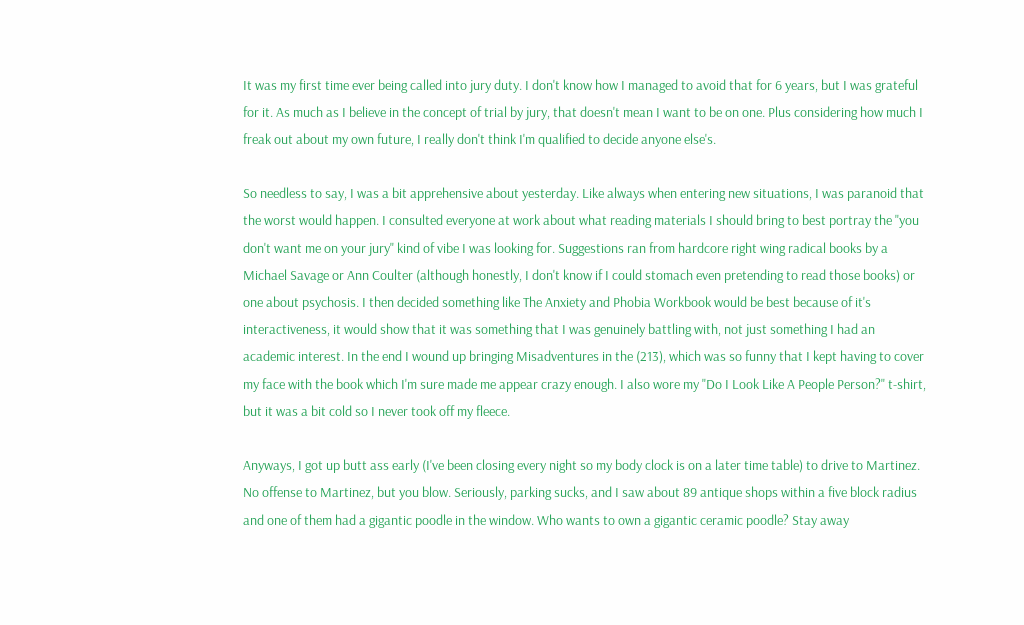It was my first time ever being called into jury duty. I don't know how I managed to avoid that for 6 years, but I was grateful for it. As much as I believe in the concept of trial by jury, that doesn't mean I want to be on one. Plus considering how much I freak out about my own future, I really don't think I'm qualified to decide anyone else's.

So needless to say, I was a bit apprehensive about yesterday. Like always when entering new situations, I was paranoid that the worst would happen. I consulted everyone at work about what reading materials I should bring to best portray the "you don't want me on your jury" kind of vibe I was looking for. Suggestions ran from hardcore right wing radical books by a Michael Savage or Ann Coulter (although honestly, I don't know if I could stomach even pretending to read those books) or one about psychosis. I then decided something like The Anxiety and Phobia Workbook would be best because of it's interactiveness, it would show that it was something that I was genuinely battling with, not just something I had an academic interest. In the end I wound up bringing Misadventures in the (213), which was so funny that I kept having to cover my face with the book which I'm sure made me appear crazy enough. I also wore my "Do I Look Like A People Person?" t-shirt, but it was a bit cold so I never took off my fleece.

Anyways, I got up butt ass early (I've been closing every night so my body clock is on a later time table) to drive to Martinez. No offense to Martinez, but you blow. Seriously, parking sucks, and I saw about 89 antique shops within a five block radius and one of them had a gigantic poodle in the window. Who wants to own a gigantic ceramic poodle? Stay away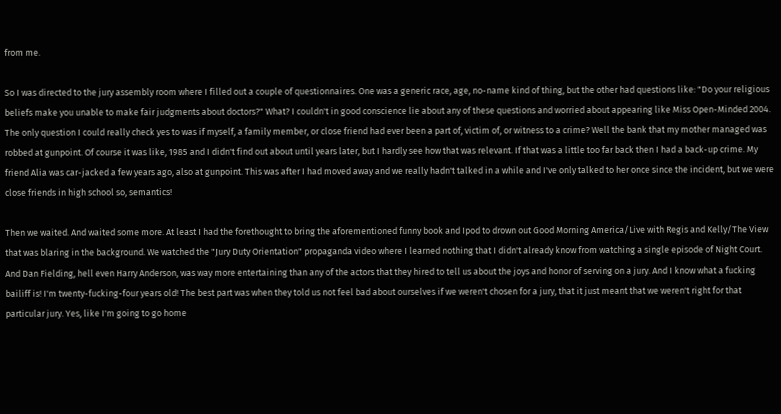from me.

So I was directed to the jury assembly room where I filled out a couple of questionnaires. One was a generic race, age, no-name kind of thing, but the other had questions like: "Do your religious beliefs make you unable to make fair judgments about doctors?" What? I couldn't in good conscience lie about any of these questions and worried about appearing like Miss Open-Minded 2004. The only question I could really check yes to was if myself, a family member, or close friend had ever been a part of, victim of, or witness to a crime? Well the bank that my mother managed was robbed at gunpoint. Of course it was like, 1985 and I didn't find out about until years later, but I hardly see how that was relevant. If that was a little too far back then I had a back-up crime. My friend Alia was car-jacked a few years ago, also at gunpoint. This was after I had moved away and we really hadn't talked in a while and I've only talked to her once since the incident, but we were close friends in high school so, semantics!

Then we waited. And waited some more. At least I had the forethought to bring the aforementioned funny book and Ipod to drown out Good Morning America/Live with Regis and Kelly/The View that was blaring in the background. We watched the "Jury Duty Orientation" propaganda video where I learned nothing that I didn't already know from watching a single episode of Night Court. And Dan Fielding, hell even Harry Anderson, was way more entertaining than any of the actors that they hired to tell us about the joys and honor of serving on a jury. And I know what a fucking bailiff is! I'm twenty-fucking-four years old! The best part was when they told us not feel bad about ourselves if we weren't chosen for a jury, that it just meant that we weren't right for that particular jury. Yes, like I'm going to go home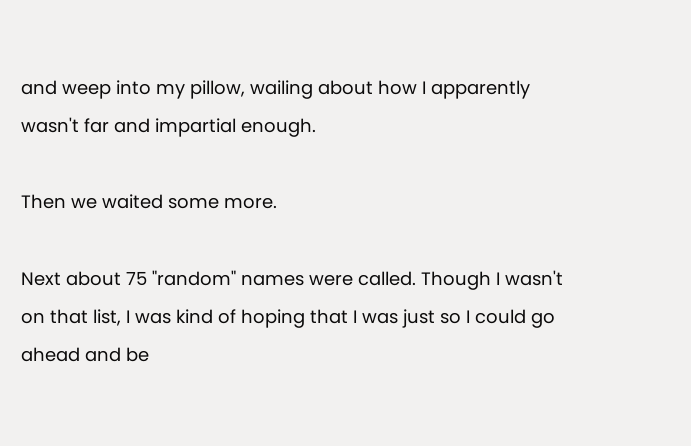and weep into my pillow, wailing about how I apparently wasn't far and impartial enough.

Then we waited some more.

Next about 75 "random" names were called. Though I wasn't on that list, I was kind of hoping that I was just so I could go ahead and be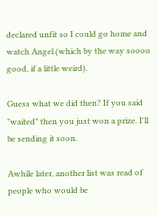declared unfit so I could go home and watch Angel (which by the way soooo good, if a little weird).

Guess what we did then? If you said "waited" then you just won a prize. I'll be sending it soon.

Awhile later, another list was read of people who would be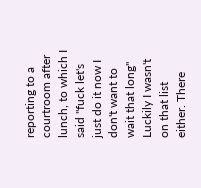reporting to a courtroom after lunch, to which I said "fuck let's just do it now I don't want to wait that long" Luckily I wasn't on that list either. There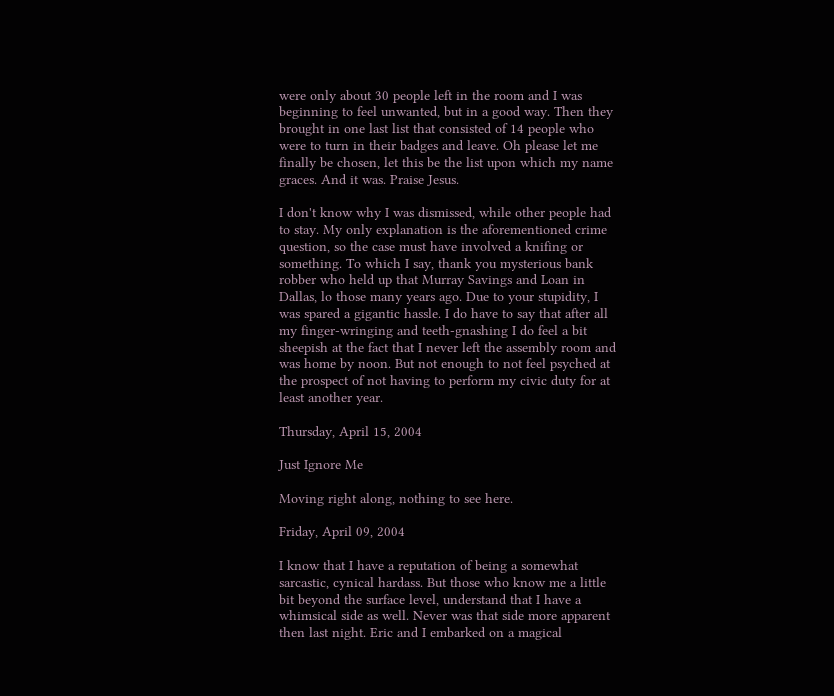were only about 30 people left in the room and I was beginning to feel unwanted, but in a good way. Then they brought in one last list that consisted of 14 people who were to turn in their badges and leave. Oh please let me finally be chosen, let this be the list upon which my name graces. And it was. Praise Jesus.

I don't know why I was dismissed, while other people had to stay. My only explanation is the aforementioned crime question, so the case must have involved a knifing or something. To which I say, thank you mysterious bank robber who held up that Murray Savings and Loan in Dallas, lo those many years ago. Due to your stupidity, I was spared a gigantic hassle. I do have to say that after all my finger-wringing and teeth-gnashing I do feel a bit sheepish at the fact that I never left the assembly room and was home by noon. But not enough to not feel psyched at the prospect of not having to perform my civic duty for at least another year.

Thursday, April 15, 2004

Just Ignore Me

Moving right along, nothing to see here.

Friday, April 09, 2004

I know that I have a reputation of being a somewhat sarcastic, cynical hardass. But those who know me a little bit beyond the surface level, understand that I have a whimsical side as well. Never was that side more apparent then last night. Eric and I embarked on a magical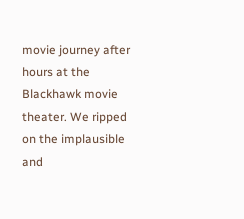movie journey after hours at the Blackhawk movie theater. We ripped on the implausible and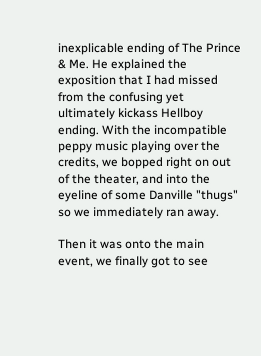inexplicable ending of The Prince & Me. He explained the exposition that I had missed from the confusing yet ultimately kickass Hellboy ending. With the incompatible peppy music playing over the credits, we bopped right on out of the theater, and into the eyeline of some Danville "thugs" so we immediately ran away.

Then it was onto the main event, we finally got to see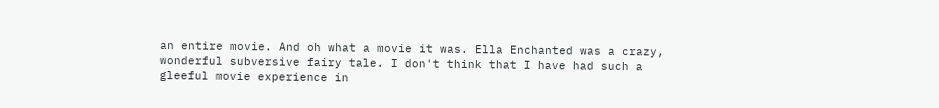an entire movie. And oh what a movie it was. Ella Enchanted was a crazy, wonderful subversive fairy tale. I don't think that I have had such a gleeful movie experience in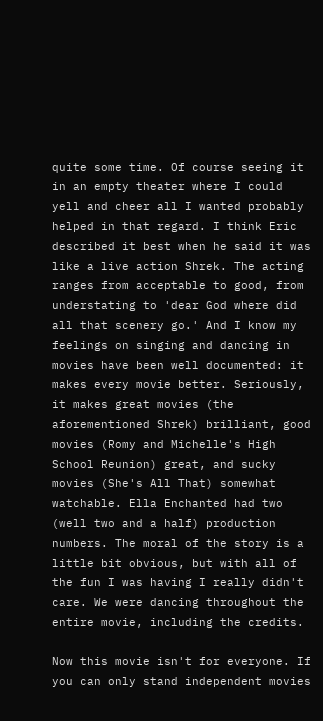quite some time. Of course seeing it in an empty theater where I could yell and cheer all I wanted probably helped in that regard. I think Eric described it best when he said it was like a live action Shrek. The acting ranges from acceptable to good, from understating to 'dear God where did all that scenery go.' And I know my feelings on singing and dancing in movies have been well documented: it makes every movie better. Seriously, it makes great movies (the aforementioned Shrek) brilliant, good movies (Romy and Michelle's High School Reunion) great, and sucky movies (She's All That) somewhat watchable. Ella Enchanted had two (well two and a half) production numbers. The moral of the story is a little bit obvious, but with all of the fun I was having I really didn't care. We were dancing throughout the entire movie, including the credits.

Now this movie isn't for everyone. If you can only stand independent movies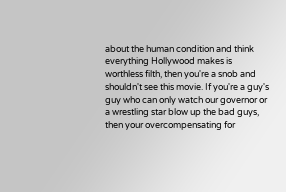about the human condition and think everything Hollywood makes is worthless filth, then you're a snob and shouldn't see this movie. If you're a guy's guy who can only watch our governor or a wrestling star blow up the bad guys, then your overcompensating for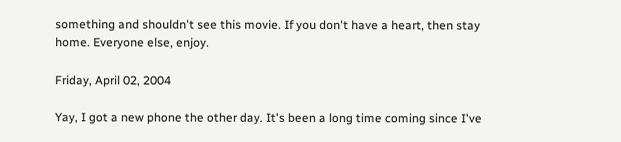something and shouldn't see this movie. If you don't have a heart, then stay home. Everyone else, enjoy.

Friday, April 02, 2004

Yay, I got a new phone the other day. It's been a long time coming since I've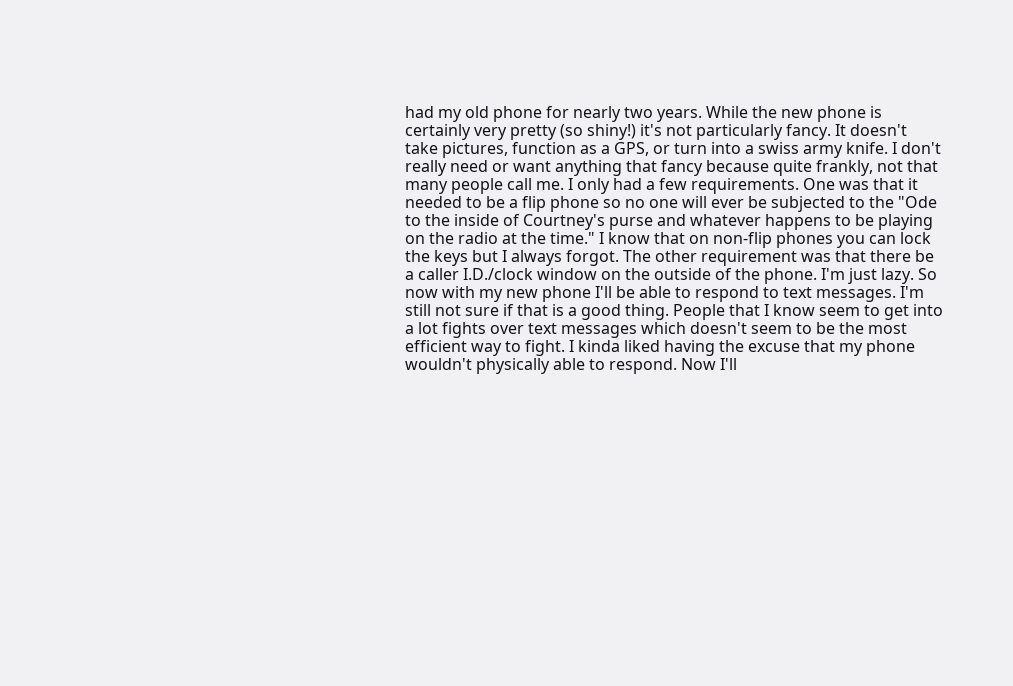had my old phone for nearly two years. While the new phone is certainly very pretty (so shiny!) it's not particularly fancy. It doesn't take pictures, function as a GPS, or turn into a swiss army knife. I don't really need or want anything that fancy because quite frankly, not that many people call me. I only had a few requirements. One was that it needed to be a flip phone so no one will ever be subjected to the "Ode to the inside of Courtney's purse and whatever happens to be playing on the radio at the time." I know that on non-flip phones you can lock the keys but I always forgot. The other requirement was that there be a caller I.D./clock window on the outside of the phone. I'm just lazy. So now with my new phone I'll be able to respond to text messages. I'm still not sure if that is a good thing. People that I know seem to get into a lot fights over text messages which doesn't seem to be the most efficient way to fight. I kinda liked having the excuse that my phone wouldn't physically able to respond. Now I'll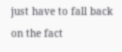just have to fall back on the fact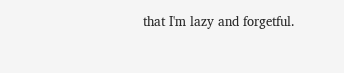that I'm lazy and forgetful.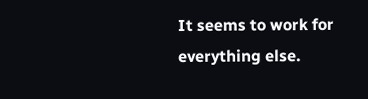It seems to work for everything else.